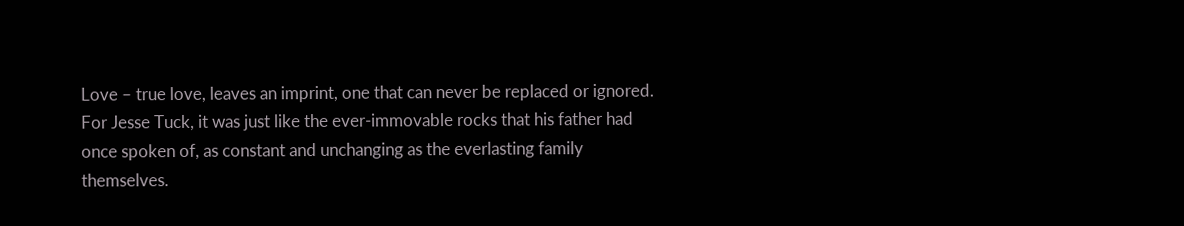Love – true love, leaves an imprint, one that can never be replaced or ignored. For Jesse Tuck, it was just like the ever-immovable rocks that his father had once spoken of, as constant and unchanging as the everlasting family themselves.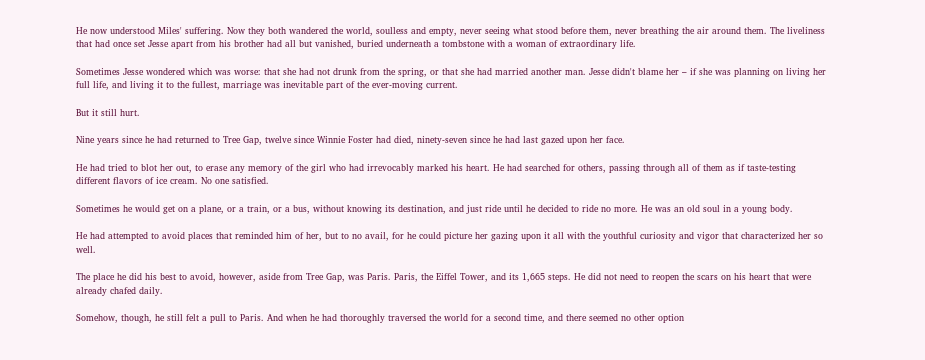He now understood Miles' suffering. Now they both wandered the world, soulless and empty, never seeing what stood before them, never breathing the air around them. The liveliness that had once set Jesse apart from his brother had all but vanished, buried underneath a tombstone with a woman of extraordinary life.

Sometimes Jesse wondered which was worse: that she had not drunk from the spring, or that she had married another man. Jesse didn't blame her – if she was planning on living her full life, and living it to the fullest, marriage was inevitable part of the ever-moving current.

But it still hurt.

Nine years since he had returned to Tree Gap, twelve since Winnie Foster had died, ninety-seven since he had last gazed upon her face.

He had tried to blot her out, to erase any memory of the girl who had irrevocably marked his heart. He had searched for others, passing through all of them as if taste-testing different flavors of ice cream. No one satisfied.

Sometimes he would get on a plane, or a train, or a bus, without knowing its destination, and just ride until he decided to ride no more. He was an old soul in a young body.

He had attempted to avoid places that reminded him of her, but to no avail, for he could picture her gazing upon it all with the youthful curiosity and vigor that characterized her so well.

The place he did his best to avoid, however, aside from Tree Gap, was Paris. Paris, the Eiffel Tower, and its 1,665 steps. He did not need to reopen the scars on his heart that were already chafed daily.

Somehow, though, he still felt a pull to Paris. And when he had thoroughly traversed the world for a second time, and there seemed no other option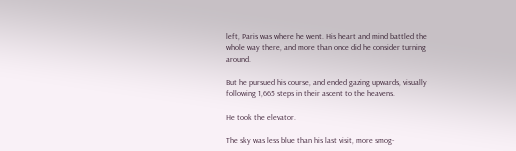left, Paris was where he went. His heart and mind battled the whole way there, and more than once did he consider turning around.

But he pursued his course, and ended gazing upwards, visually following 1,665 steps in their ascent to the heavens.

He took the elevator.

The sky was less blue than his last visit, more smog-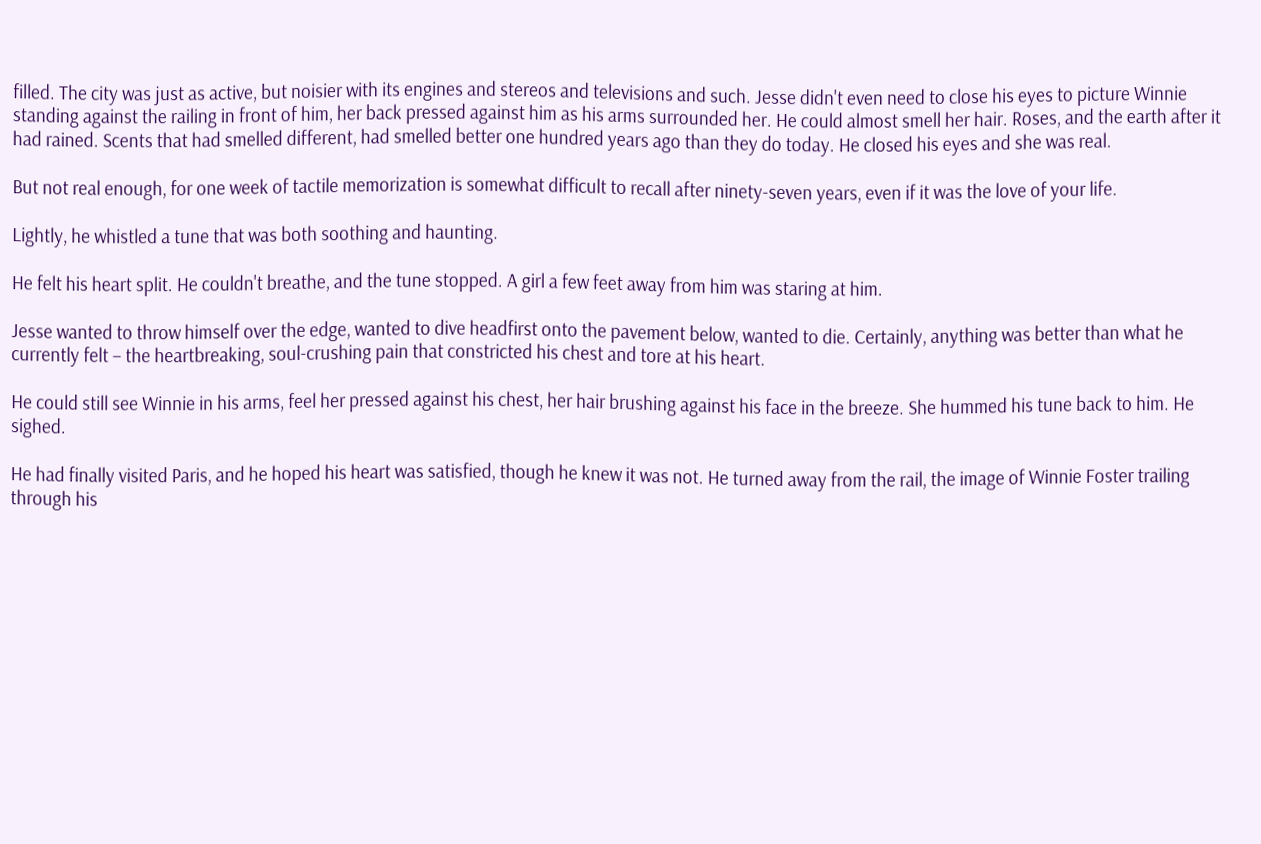filled. The city was just as active, but noisier with its engines and stereos and televisions and such. Jesse didn't even need to close his eyes to picture Winnie standing against the railing in front of him, her back pressed against him as his arms surrounded her. He could almost smell her hair. Roses, and the earth after it had rained. Scents that had smelled different, had smelled better one hundred years ago than they do today. He closed his eyes and she was real.

But not real enough, for one week of tactile memorization is somewhat difficult to recall after ninety-seven years, even if it was the love of your life.

Lightly, he whistled a tune that was both soothing and haunting.

He felt his heart split. He couldn't breathe, and the tune stopped. A girl a few feet away from him was staring at him.

Jesse wanted to throw himself over the edge, wanted to dive headfirst onto the pavement below, wanted to die. Certainly, anything was better than what he currently felt – the heartbreaking, soul-crushing pain that constricted his chest and tore at his heart.

He could still see Winnie in his arms, feel her pressed against his chest, her hair brushing against his face in the breeze. She hummed his tune back to him. He sighed.

He had finally visited Paris, and he hoped his heart was satisfied, though he knew it was not. He turned away from the rail, the image of Winnie Foster trailing through his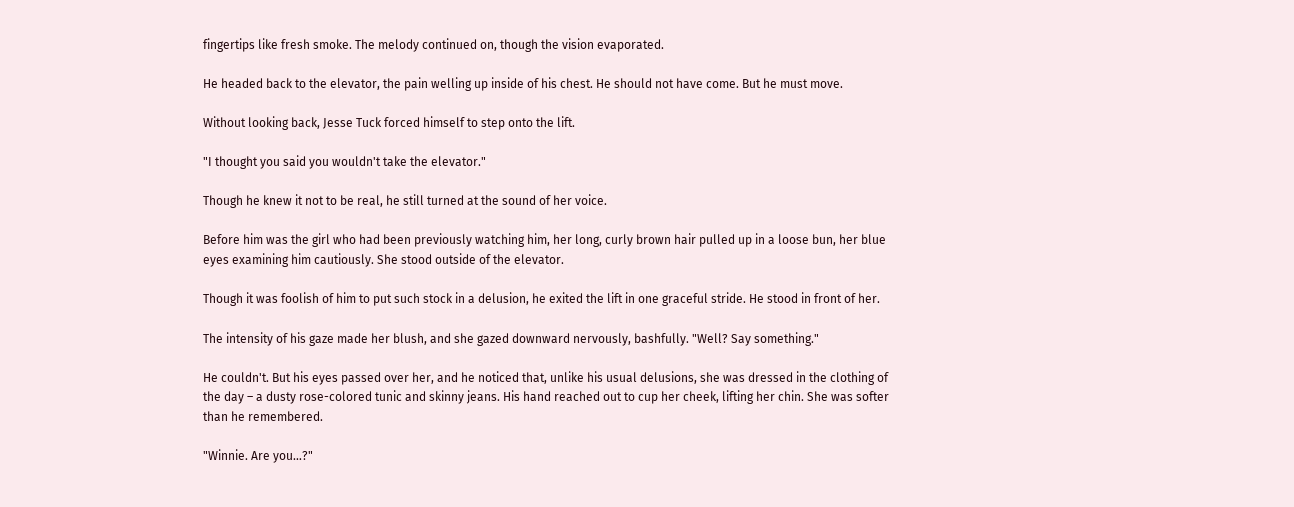fingertips like fresh smoke. The melody continued on, though the vision evaporated.

He headed back to the elevator, the pain welling up inside of his chest. He should not have come. But he must move.

Without looking back, Jesse Tuck forced himself to step onto the lift.

"I thought you said you wouldn't take the elevator."

Though he knew it not to be real, he still turned at the sound of her voice.

Before him was the girl who had been previously watching him, her long, curly brown hair pulled up in a loose bun, her blue eyes examining him cautiously. She stood outside of the elevator.

Though it was foolish of him to put such stock in a delusion, he exited the lift in one graceful stride. He stood in front of her.

The intensity of his gaze made her blush, and she gazed downward nervously, bashfully. "Well? Say something."

He couldn't. But his eyes passed over her, and he noticed that, unlike his usual delusions, she was dressed in the clothing of the day – a dusty rose-colored tunic and skinny jeans. His hand reached out to cup her cheek, lifting her chin. She was softer than he remembered.

"Winnie. Are you…?"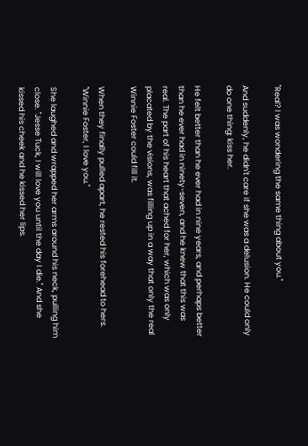"Real? I was wondering the same thing about you."

And suddenly, he didn't care if she was a delusion. He could only do one thing: kiss her.

He felt better than he ever had in nine years, and perhaps better than he ever had in ninety-seven, and he knew that this was real. The part of his heart that ached for her, which was only placated by the visions, was filling up in a way that only the real Winnie Foster could fill it.

When they finally pulled apart, he rested his forehead to hers. "Winnie Foster, I love you."

She laughed and wrapped her arms around his neck, pulling him close. "Jesse Tuck, I will love you until the day I die." And she kissed his cheek and he kissed her lips.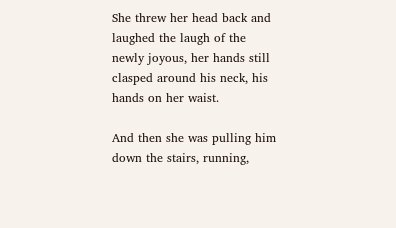She threw her head back and laughed the laugh of the newly joyous, her hands still clasped around his neck, his hands on her waist.

And then she was pulling him down the stairs, running,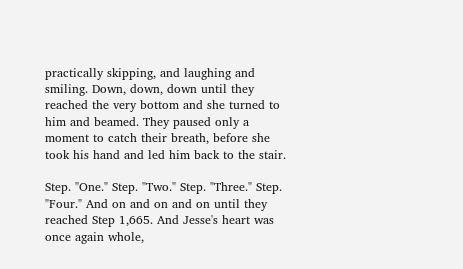practically skipping, and laughing and smiling. Down, down, down until they reached the very bottom and she turned to him and beamed. They paused only a moment to catch their breath, before she took his hand and led him back to the stair.

Step. "One." Step. "Two." Step. "Three." Step. "Four." And on and on and on until they reached Step 1,665. And Jesse's heart was once again whole,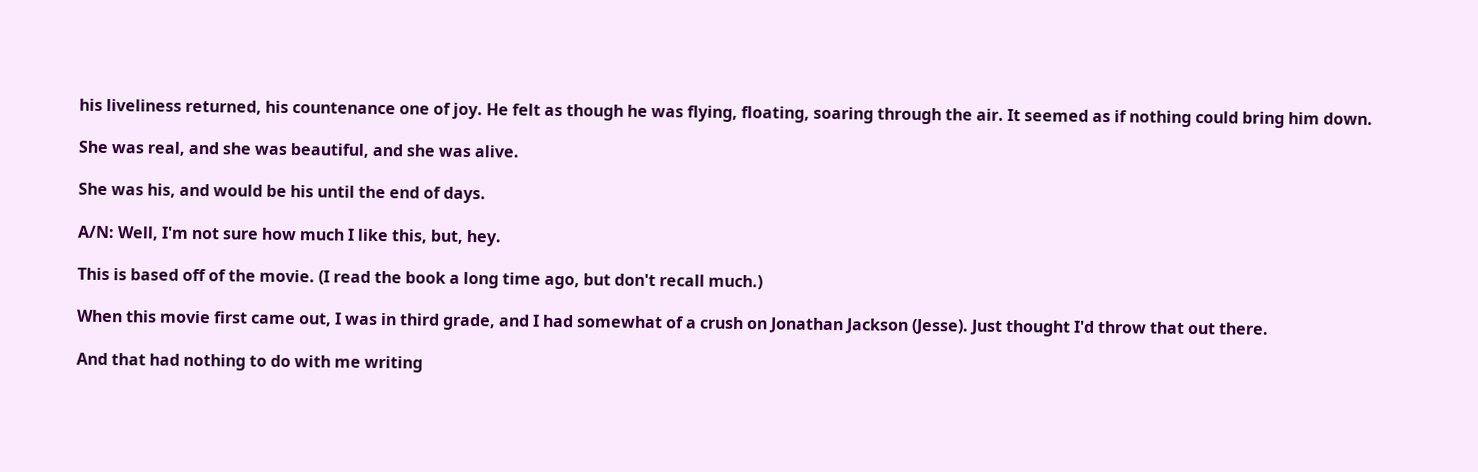his liveliness returned, his countenance one of joy. He felt as though he was flying, floating, soaring through the air. It seemed as if nothing could bring him down.

She was real, and she was beautiful, and she was alive.

She was his, and would be his until the end of days.

A/N: Well, I'm not sure how much I like this, but, hey.

This is based off of the movie. (I read the book a long time ago, but don't recall much.)

When this movie first came out, I was in third grade, and I had somewhat of a crush on Jonathan Jackson (Jesse). Just thought I'd throw that out there.

And that had nothing to do with me writing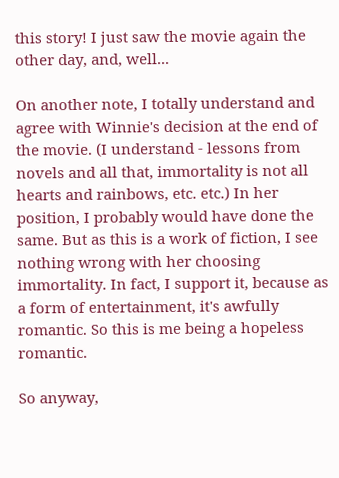this story! I just saw the movie again the other day, and, well...

On another note, I totally understand and agree with Winnie's decision at the end of the movie. (I understand - lessons from novels and all that, immortality is not all hearts and rainbows, etc. etc.) In her position, I probably would have done the same. But as this is a work of fiction, I see nothing wrong with her choosing immortality. In fact, I support it, because as a form of entertainment, it's awfully romantic. So this is me being a hopeless romantic.

So anyway,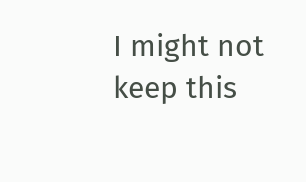I might not keep this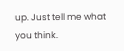up. Just tell me what you think.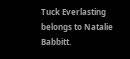Tuck Everlasting belongs to Natalie Babbitt.